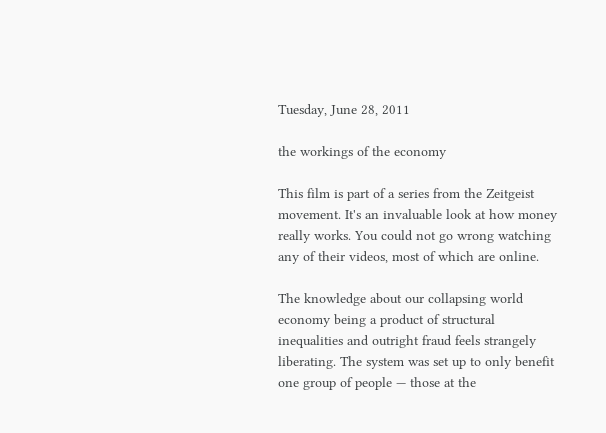Tuesday, June 28, 2011

the workings of the economy

This film is part of a series from the Zeitgeist movement. It's an invaluable look at how money really works. You could not go wrong watching any of their videos, most of which are online.

The knowledge about our collapsing world economy being a product of structural inequalities and outright fraud feels strangely liberating. The system was set up to only benefit one group of people — those at the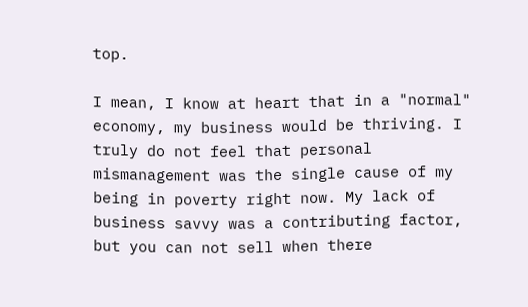top.

I mean, I know at heart that in a "normal" economy, my business would be thriving. I truly do not feel that personal mismanagement was the single cause of my being in poverty right now. My lack of business savvy was a contributing factor, but you can not sell when there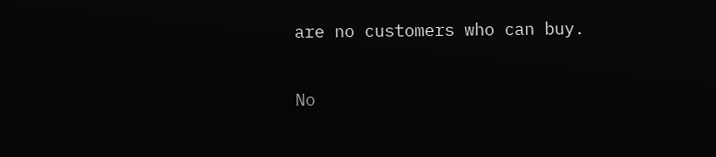are no customers who can buy.

No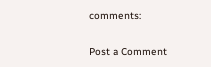comments:

Post a Comment